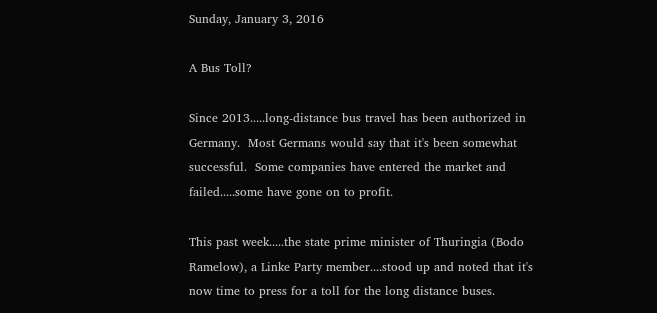Sunday, January 3, 2016

A Bus Toll?

Since 2013.....long-distance bus travel has been authorized in Germany.  Most Germans would say that it's been somewhat successful.  Some companies have entered the market and failed.....some have gone on to profit.

This past week.....the state prime minister of Thuringia (Bodo Ramelow), a Linke Party member....stood up and noted that it's now time to press for a toll for the long distance buses.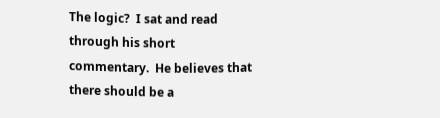The logic?  I sat and read through his short commentary.  He believes that there should be a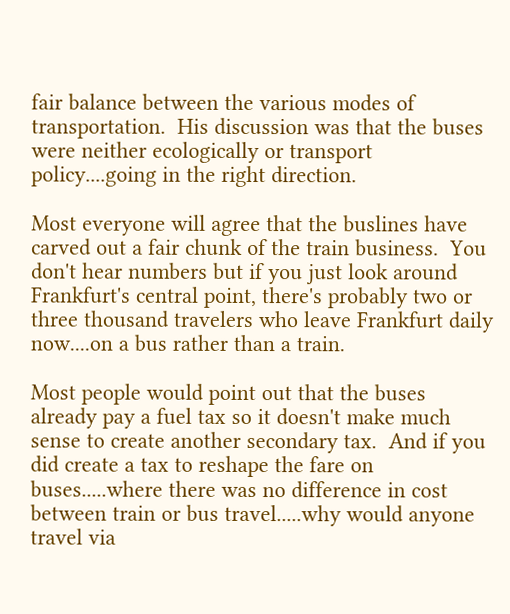fair balance between the various modes of transportation.  His discussion was that the buses were neither ecologically or transport policy....going in the right direction.

Most everyone will agree that the buslines have carved out a fair chunk of the train business.  You don't hear numbers but if you just look around Frankfurt's central point, there's probably two or three thousand travelers who leave Frankfurt daily now....on a bus rather than a train.

Most people would point out that the buses already pay a fuel tax so it doesn't make much sense to create another secondary tax.  And if you did create a tax to reshape the fare on buses.....where there was no difference in cost between train or bus travel.....why would anyone travel via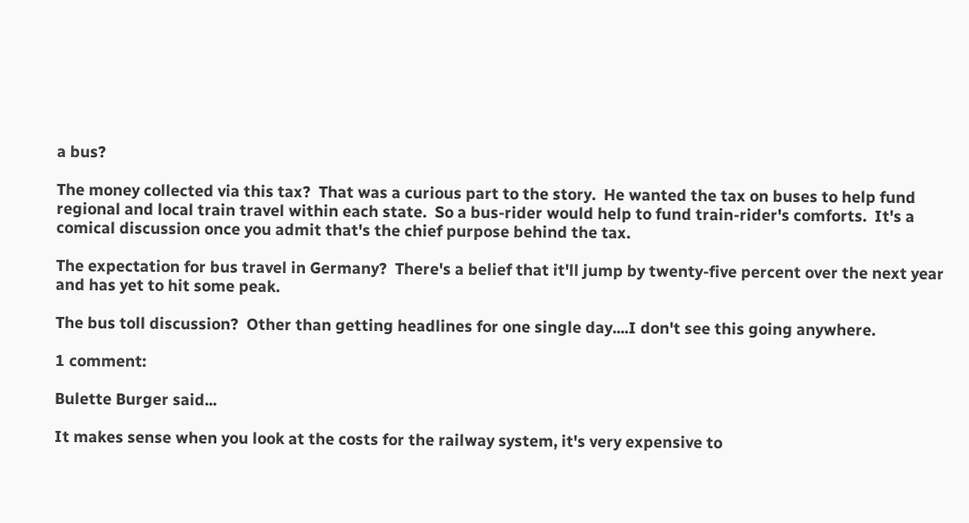a bus?

The money collected via this tax?  That was a curious part to the story.  He wanted the tax on buses to help fund regional and local train travel within each state.  So a bus-rider would help to fund train-rider's comforts.  It's a comical discussion once you admit that's the chief purpose behind the tax.

The expectation for bus travel in Germany?  There's a belief that it'll jump by twenty-five percent over the next year and has yet to hit some peak.

The bus toll discussion?  Other than getting headlines for one single day....I don't see this going anywhere.

1 comment:

Bulette Burger said...

It makes sense when you look at the costs for the railway system, it's very expensive to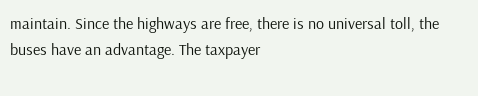maintain. Since the highways are free, there is no universal toll, the buses have an advantage. The taxpayer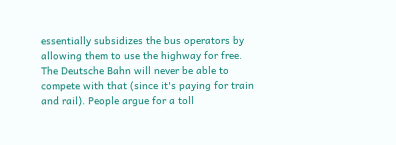essentially subsidizes the bus operators by allowing them to use the highway for free. The Deutsche Bahn will never be able to compete with that (since it's paying for train and rail). People argue for a toll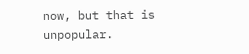now, but that is unpopular.